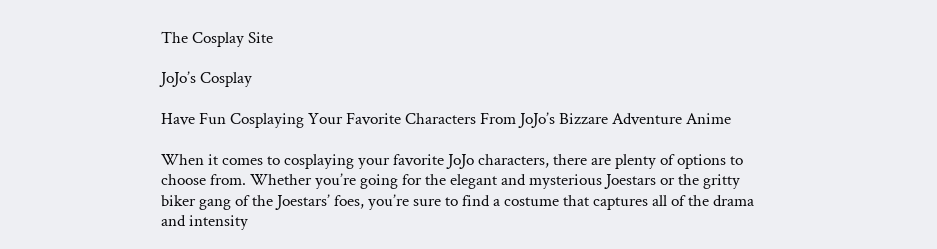The Cosplay Site

JoJo’s Cosplay

Have Fun Cosplaying Your Favorite Characters From JoJo’s Bizzare Adventure Anime

When it comes to cosplaying your favorite JoJo characters, there are plenty of options to choose from. Whether you’re going for the elegant and mysterious Joestars or the gritty biker gang of the Joestars’ foes, you’re sure to find a costume that captures all of the drama and intensity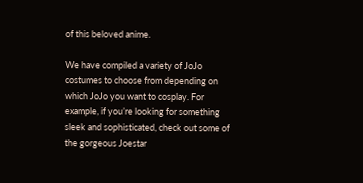of this beloved anime.

We have compiled a variety of JoJo costumes to choose from depending on which JoJo you want to cosplay. For example, if you’re looking for something sleek and sophisticated, check out some of the gorgeous Joestar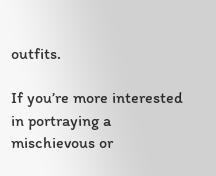outfits.

If you’re more interested in portraying a mischievous or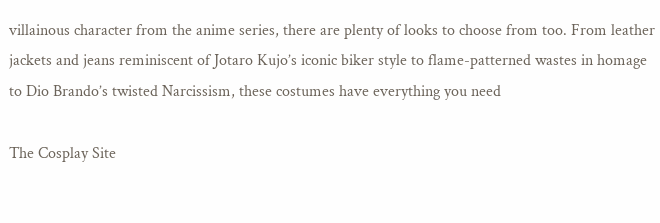villainous character from the anime series, there are plenty of looks to choose from too. From leather jackets and jeans reminiscent of Jotaro Kujo’s iconic biker style to flame-patterned wastes in homage to Dio Brando’s twisted Narcissism, these costumes have everything you need

The Cosplay Site